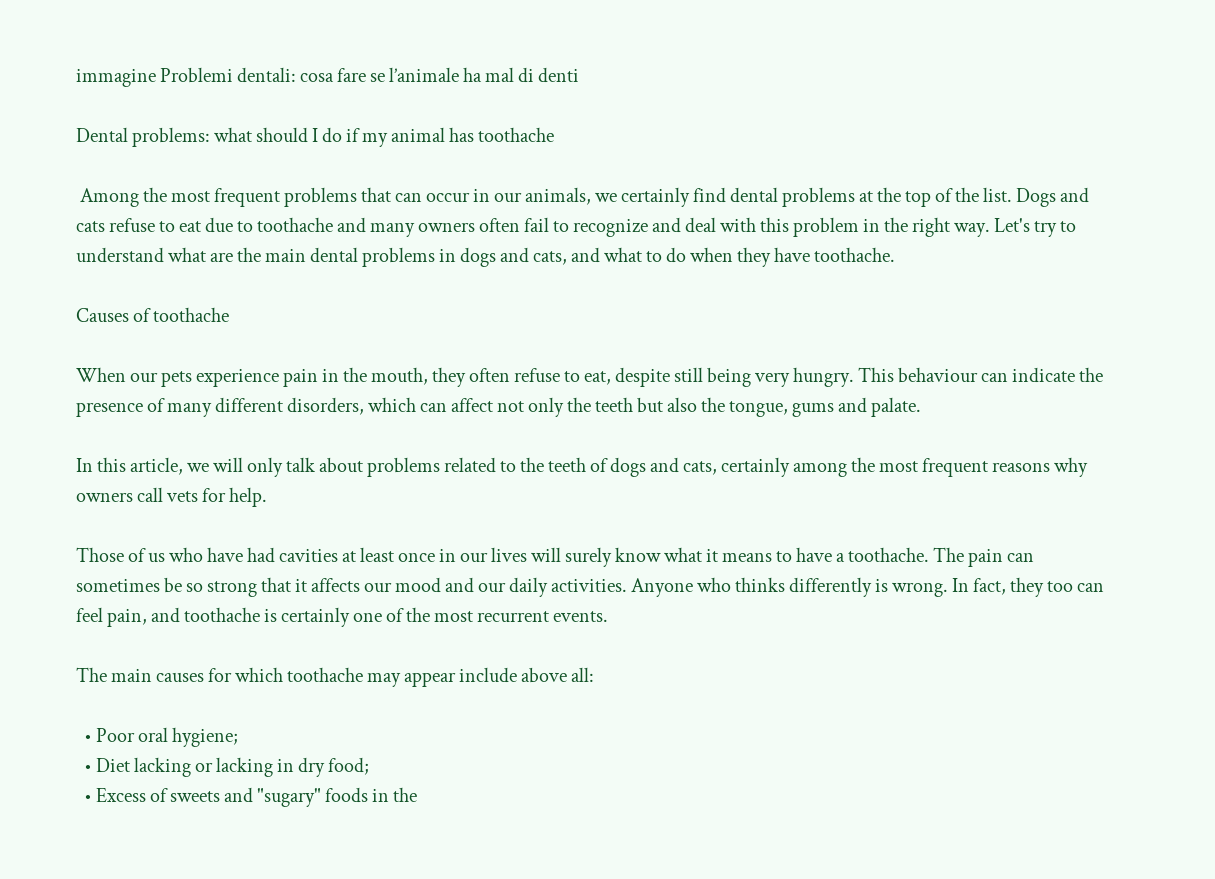immagine Problemi dentali: cosa fare se l’animale ha mal di denti

Dental problems: what should I do if my animal has toothache

 Among the most frequent problems that can occur in our animals, we certainly find dental problems at the top of the list. Dogs and cats refuse to eat due to toothache and many owners often fail to recognize and deal with this problem in the right way. Let's try to understand what are the main dental problems in dogs and cats, and what to do when they have toothache.

Causes of toothache

When our pets experience pain in the mouth, they often refuse to eat, despite still being very hungry. This behaviour can indicate the presence of many different disorders, which can affect not only the teeth but also the tongue, gums and palate.

In this article, we will only talk about problems related to the teeth of dogs and cats, certainly among the most frequent reasons why owners call vets for help.

Those of us who have had cavities at least once in our lives will surely know what it means to have a toothache. The pain can sometimes be so strong that it affects our mood and our daily activities. Anyone who thinks differently is wrong. In fact, they too can feel pain, and toothache is certainly one of the most recurrent events.

The main causes for which toothache may appear include above all:

  • Poor oral hygiene;
  • Diet lacking or lacking in dry food;
  • Excess of sweets and "sugary" foods in the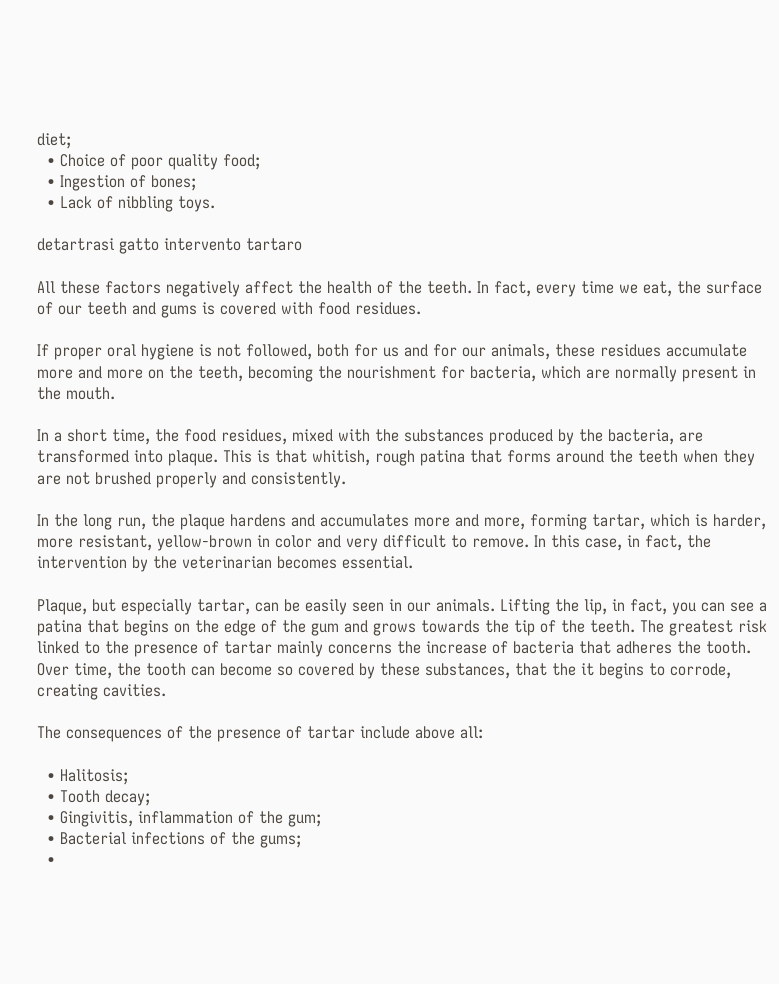diet;
  • Choice of poor quality food;
  • Ingestion of bones;
  • Lack of nibbling toys.

detartrasi gatto intervento tartaro

All these factors negatively affect the health of the teeth. In fact, every time we eat, the surface of our teeth and gums is covered with food residues.

If proper oral hygiene is not followed, both for us and for our animals, these residues accumulate more and more on the teeth, becoming the nourishment for bacteria, which are normally present in the mouth.

In a short time, the food residues, mixed with the substances produced by the bacteria, are transformed into plaque. This is that whitish, rough patina that forms around the teeth when they are not brushed properly and consistently.

In the long run, the plaque hardens and accumulates more and more, forming tartar, which is harder, more resistant, yellow-brown in color and very difficult to remove. In this case, in fact, the intervention by the veterinarian becomes essential.

Plaque, but especially tartar, can be easily seen in our animals. Lifting the lip, in fact, you can see a patina that begins on the edge of the gum and grows towards the tip of the teeth. The greatest risk linked to the presence of tartar mainly concerns the increase of bacteria that adheres the tooth. Over time, the tooth can become so covered by these substances, that the it begins to corrode, creating cavities.

The consequences of the presence of tartar include above all:

  • Halitosis;
  • Tooth decay;
  • Gingivitis, inflammation of the gum;
  • Bacterial infections of the gums;
  •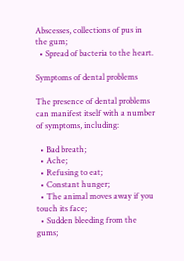Abscesses, collections of pus in the gum;
  • Spread of bacteria to the heart.

Symptoms of dental problems

The presence of dental problems can manifest itself with a number of symptoms, including:

  • Bad breath;
  • Ache;
  • Refusing to eat;
  • Constant hunger;
  • The animal moves away if you touch its face;
  • Sudden bleeding from the gums;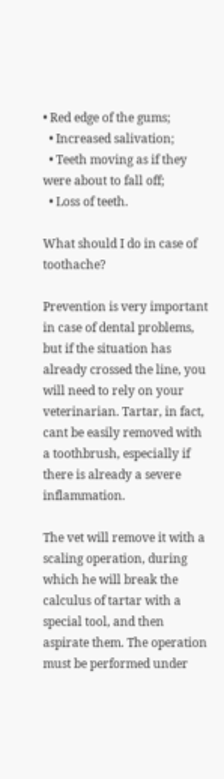• Red edge of the gums;
  • Increased salivation;
  • Teeth moving as if they were about to fall off;
  • Loss of teeth.

What should I do in case of toothache?

Prevention is very important in case of dental problems, but if the situation has already crossed the line, you will need to rely on your veterinarian. Tartar, in fact, cant be easily removed with a toothbrush, especially if there is already a severe inflammation.

The vet will remove it with a scaling operation, during which he will break the calculus of tartar with a special tool, and then aspirate them. The operation must be performed under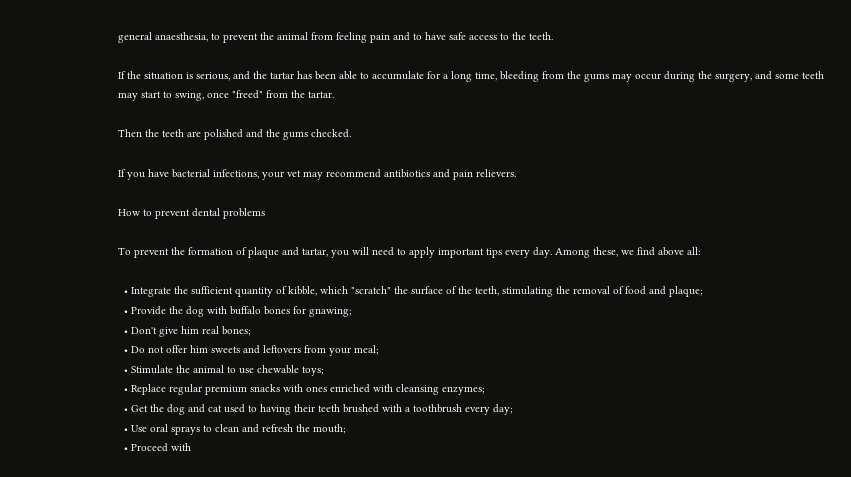general anaesthesia, to prevent the animal from feeling pain and to have safe access to the teeth.

If the situation is serious, and the tartar has been able to accumulate for a long time, bleeding from the gums may occur during the surgery, and some teeth may start to swing, once "freed" from the tartar.

Then the teeth are polished and the gums checked.

If you have bacterial infections, your vet may recommend antibiotics and pain relievers.

How to prevent dental problems

To prevent the formation of plaque and tartar, you will need to apply important tips every day. Among these, we find above all:

  • Integrate the sufficient quantity of kibble, which "scratch" the surface of the teeth, stimulating the removal of food and plaque;
  • Provide the dog with buffalo bones for gnawing;
  • Don't give him real bones;
  • Do not offer him sweets and leftovers from your meal;
  • Stimulate the animal to use chewable toys;
  • Replace regular premium snacks with ones enriched with cleansing enzymes;
  • Get the dog and cat used to having their teeth brushed with a toothbrush every day;
  • Use oral sprays to clean and refresh the mouth;
  • Proceed with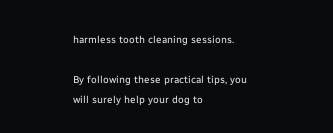harmless tooth cleaning sessions.

By following these practical tips, you will surely help your dog to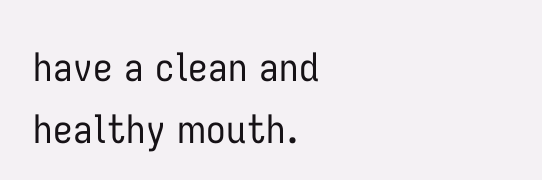have a clean and healthy mouth.